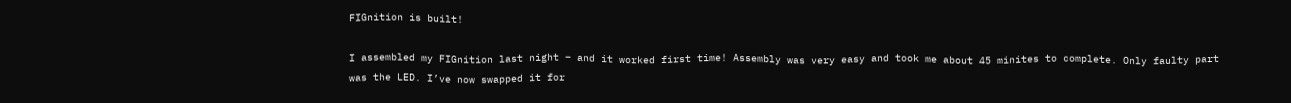FIGnition is built!

I assembled my FIGnition last night – and it worked first time! Assembly was very easy and took me about 45 minites to complete. Only faulty part was the LED. I’ve now swapped it for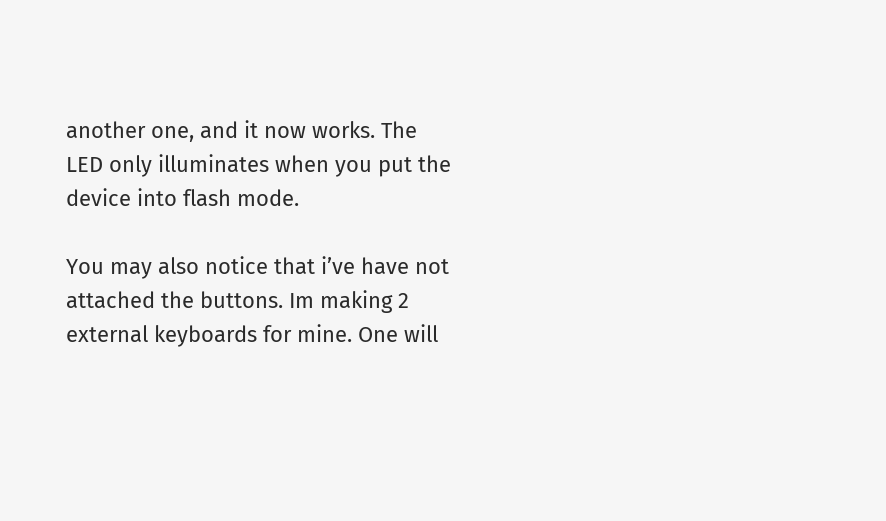another one, and it now works. The LED only illuminates when you put the device into flash mode.

You may also notice that i’ve have not attached the buttons. Im making 2 external keyboards for mine. One will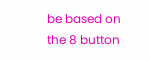be based on the 8 button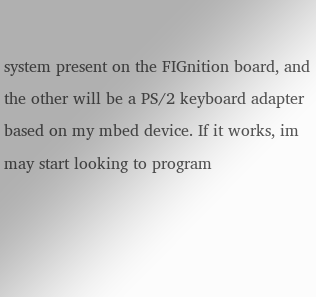system present on the FIGnition board, and the other will be a PS/2 keyboard adapter based on my mbed device. If it works, im may start looking to program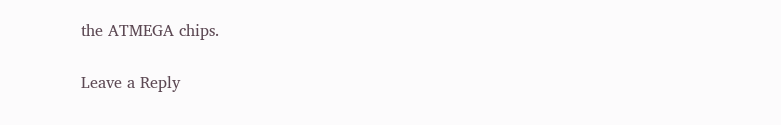the ATMEGA chips.

Leave a Reply